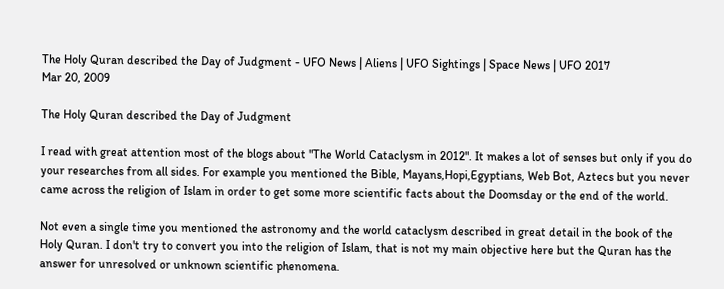The Holy Quran described the Day of Judgment - UFO News | Aliens | UFO Sightings | Space News | UFO 2017
Mar 20, 2009

The Holy Quran described the Day of Judgment

I read with great attention most of the blogs about "The World Cataclysm in 2012". It makes a lot of senses but only if you do your researches from all sides. For example you mentioned the Bible, Mayans,Hopi,Egyptians, Web Bot, Aztecs but you never came across the religion of Islam in order to get some more scientific facts about the Doomsday or the end of the world.

Not even a single time you mentioned the astronomy and the world cataclysm described in great detail in the book of the Holy Quran. I don't try to convert you into the religion of Islam, that is not my main objective here but the Quran has the answer for unresolved or unknown scientific phenomena.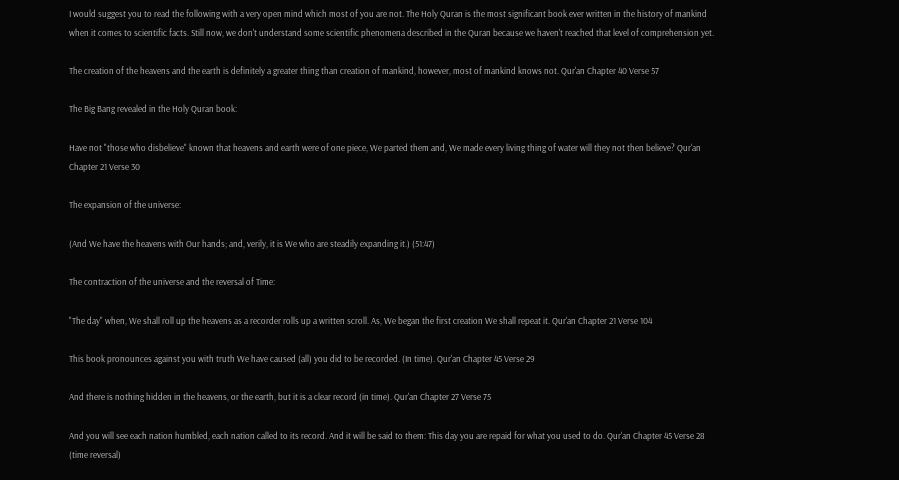I would suggest you to read the following with a very open mind which most of you are not. The Holy Quran is the most significant book ever written in the history of mankind when it comes to scientific facts. Still now, we don't understand some scientific phenomena described in the Quran because we haven't reached that level of comprehension yet.

The creation of the heavens and the earth is definitely a greater thing than creation of mankind, however, most of mankind knows not. Qur'an Chapter 40 Verse 57

The Big Bang revealed in the Holy Quran book:

Have not "those who disbelieve" known that heavens and earth were of one piece, We parted them and, We made every living thing of water will they not then believe? Qur'an Chapter 21 Verse 30

The expansion of the universe:

(And We have the heavens with Our hands; and, verily, it is We who are steadily expanding it.) (51:47)

The contraction of the universe and the reversal of Time:

"The day" when, We shall roll up the heavens as a recorder rolls up a written scroll. As, We began the first creation We shall repeat it. Qur'an Chapter 21 Verse 104

This book pronounces against you with truth We have caused (all) you did to be recorded. (In time). Qur'an Chapter 45 Verse 29

And there is nothing hidden in the heavens, or the earth, but it is a clear record (in time). Qur'an Chapter 27 Verse 75

And you will see each nation humbled, each nation called to its record. And it will be said to them: This day you are repaid for what you used to do. Qur'an Chapter 45 Verse 28 (time reversal)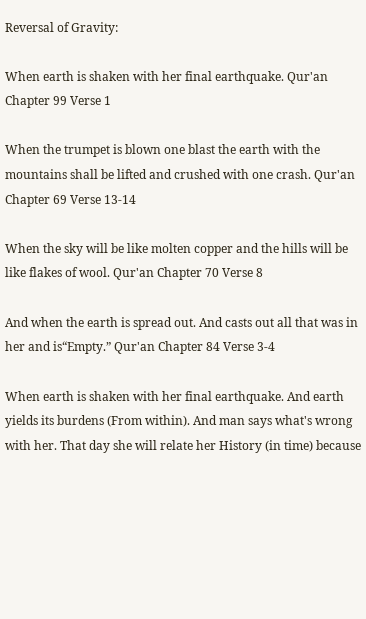Reversal of Gravity:

When earth is shaken with her final earthquake. Qur'an Chapter 99 Verse 1

When the trumpet is blown one blast the earth with the mountains shall be lifted and crushed with one crash. Qur'an Chapter 69 Verse 13-14

When the sky will be like molten copper and the hills will be like flakes of wool. Qur'an Chapter 70 Verse 8

And when the earth is spread out. And casts out all that was in her and is“Empty.” Qur'an Chapter 84 Verse 3-4

When earth is shaken with her final earthquake. And earth yields its burdens (From within). And man says what's wrong with her. That day she will relate her History (in time) because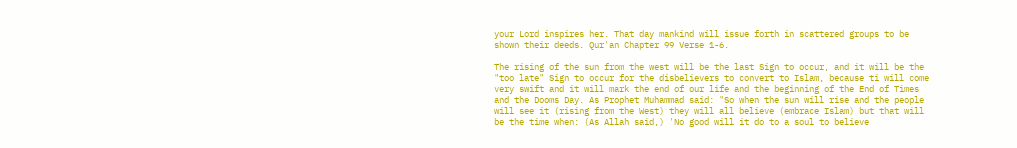your Lord inspires her. That day mankind will issue forth in scattered groups to be shown their deeds. Qur'an Chapter 99 Verse 1-6.

The rising of the sun from the west will be the last Sign to occur, and it will be the "too late" Sign to occur for the disbelievers to convert to Islam, because ti will come very swift and it will mark the end of our life and the beginning of the End of Times and the Dooms Day. As Prophet Muhammad said: "So when the sun will rise and the people will see it (rising from the West) they will all believe (embrace Islam) but that will be the time when: (As Allah said,) 'No good will it do to a soul to believe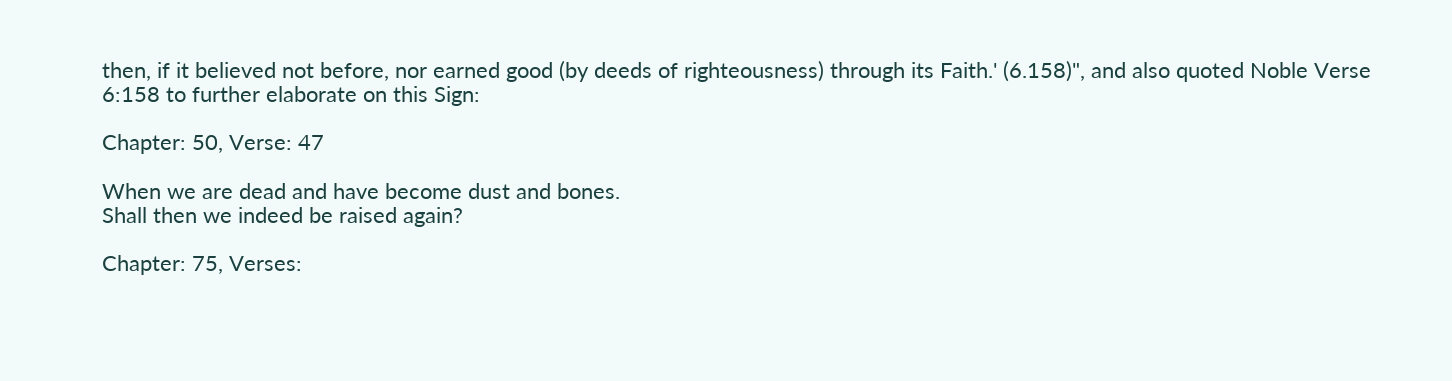then, if it believed not before, nor earned good (by deeds of righteousness) through its Faith.' (6.158)", and also quoted Noble Verse 6:158 to further elaborate on this Sign:

Chapter: 50, Verse: 47

When we are dead and have become dust and bones.
Shall then we indeed be raised again?

Chapter: 75, Verses: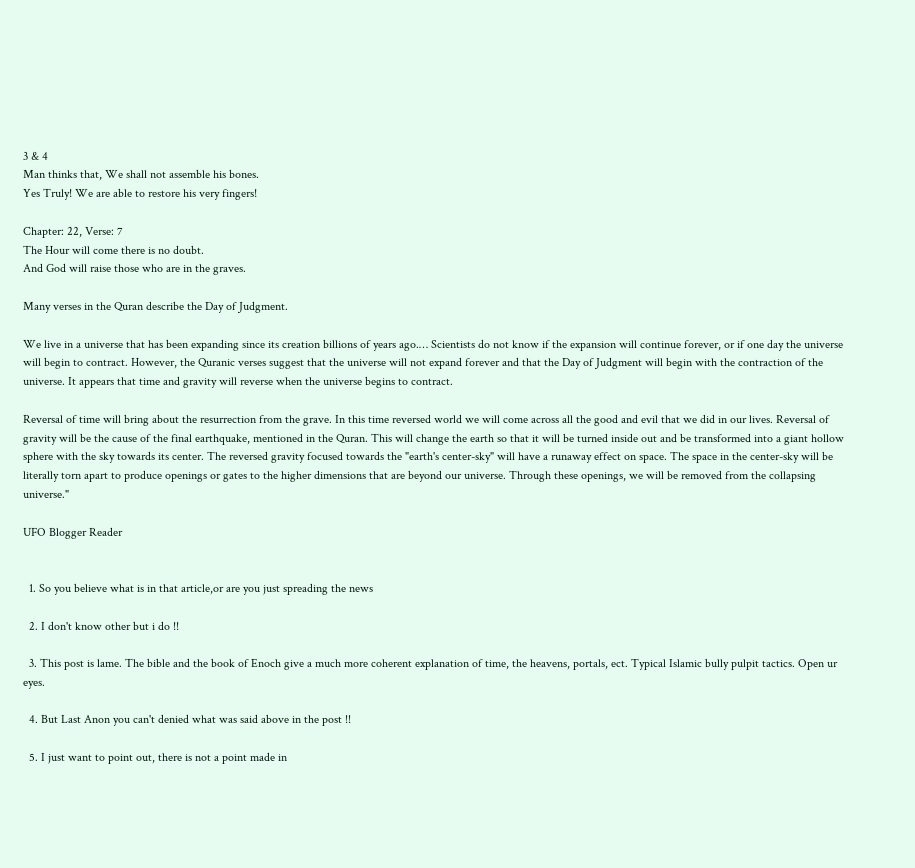3 & 4
Man thinks that, We shall not assemble his bones.
Yes Truly! We are able to restore his very fingers!

Chapter: 22, Verse: 7
The Hour will come there is no doubt.
And God will raise those who are in the graves.

Many verses in the Quran describe the Day of Judgment.

We live in a universe that has been expanding since its creation billions of years ago.… Scientists do not know if the expansion will continue forever, or if one day the universe will begin to contract. However, the Quranic verses suggest that the universe will not expand forever and that the Day of Judgment will begin with the contraction of the universe. It appears that time and gravity will reverse when the universe begins to contract.

Reversal of time will bring about the resurrection from the grave. In this time reversed world we will come across all the good and evil that we did in our lives. Reversal of gravity will be the cause of the final earthquake, mentioned in the Quran. This will change the earth so that it will be turned inside out and be transformed into a giant hollow sphere with the sky towards its center. The reversed gravity focused towards the "earth's center-sky" will have a runaway effect on space. The space in the center-sky will be literally torn apart to produce openings or gates to the higher dimensions that are beyond our universe. Through these openings, we will be removed from the collapsing universe."

UFO Blogger Reader


  1. So you believe what is in that article,or are you just spreading the news

  2. I don't know other but i do !!

  3. This post is lame. The bible and the book of Enoch give a much more coherent explanation of time, the heavens, portals, ect. Typical Islamic bully pulpit tactics. Open ur eyes.

  4. But Last Anon you can't denied what was said above in the post !!

  5. I just want to point out, there is not a point made in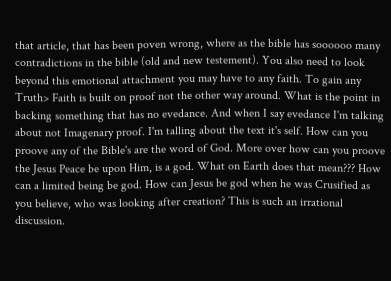that article, that has been poven wrong, where as the bible has soooooo many contradictions in the bible (old and new testement). You also need to look beyond this emotional attachment you may have to any faith. To gain any Truth> Faith is built on proof not the other way around. What is the point in backing something that has no evedance. And when I say evedance I'm talking about not Imagenary proof. I'm talling about the text it's self. How can you proove any of the Bible's are the word of God. More over how can you proove the Jesus Peace be upon Him, is a god. What on Earth does that mean??? How can a limited being be god. How can Jesus be god when he was Crusified as you believe, who was looking after creation? This is such an irrational discussion.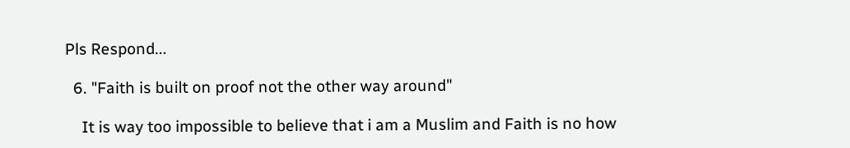Pls Respond...

  6. "Faith is built on proof not the other way around"

    It is way too impossible to believe that i am a Muslim and Faith is no how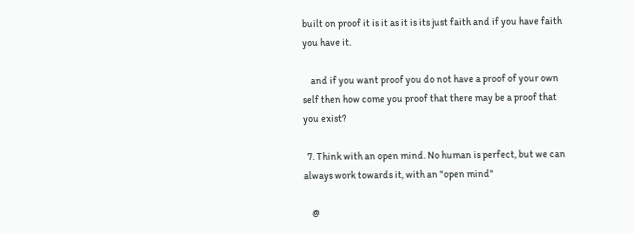built on proof it is it as it is its just faith and if you have faith you have it.

    and if you want proof you do not have a proof of your own self then how come you proof that there may be a proof that you exist?

  7. Think with an open mind. No human is perfect, but we can always work towards it, with an "open mind"

    @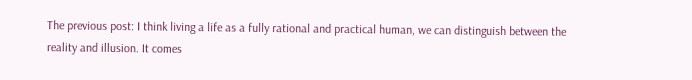The previous post: I think living a life as a fully rational and practical human, we can distinguish between the reality and illusion. It comes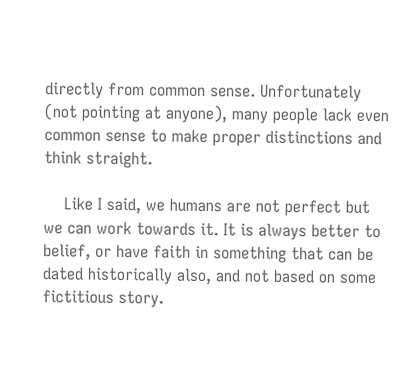directly from common sense. Unfortunately (not pointing at anyone), many people lack even common sense to make proper distinctions and think straight.

    Like I said, we humans are not perfect but we can work towards it. It is always better to belief, or have faith in something that can be dated historically also, and not based on some fictitious story.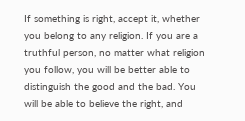If something is right, accept it, whether you belong to any religion. If you are a truthful person, no matter what religion you follow, you will be better able to distinguish the good and the bad. You will be able to believe the right, and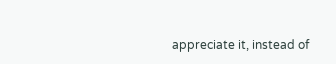appreciate it, instead of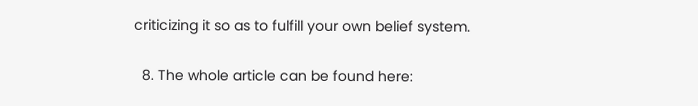criticizing it so as to fulfill your own belief system.

  8. The whole article can be found here: